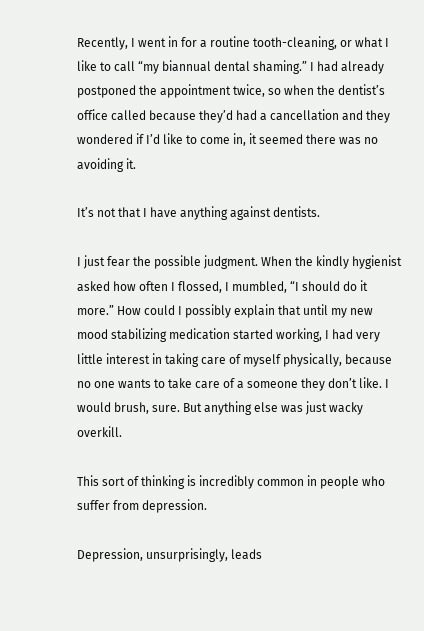Recently, I went in for a routine tooth-cleaning, or what I like to call “my biannual dental shaming.” I had already postponed the appointment twice, so when the dentist’s office called because they’d had a cancellation and they wondered if I’d like to come in, it seemed there was no avoiding it.

It’s not that I have anything against dentists.

I just fear the possible judgment. When the kindly hygienist asked how often I flossed, I mumbled, “I should do it more.” How could I possibly explain that until my new mood stabilizing medication started working, I had very little interest in taking care of myself physically, because no one wants to take care of a someone they don’t like. I would brush, sure. But anything else was just wacky overkill.

This sort of thinking is incredibly common in people who suffer from depression.

Depression, unsurprisingly, leads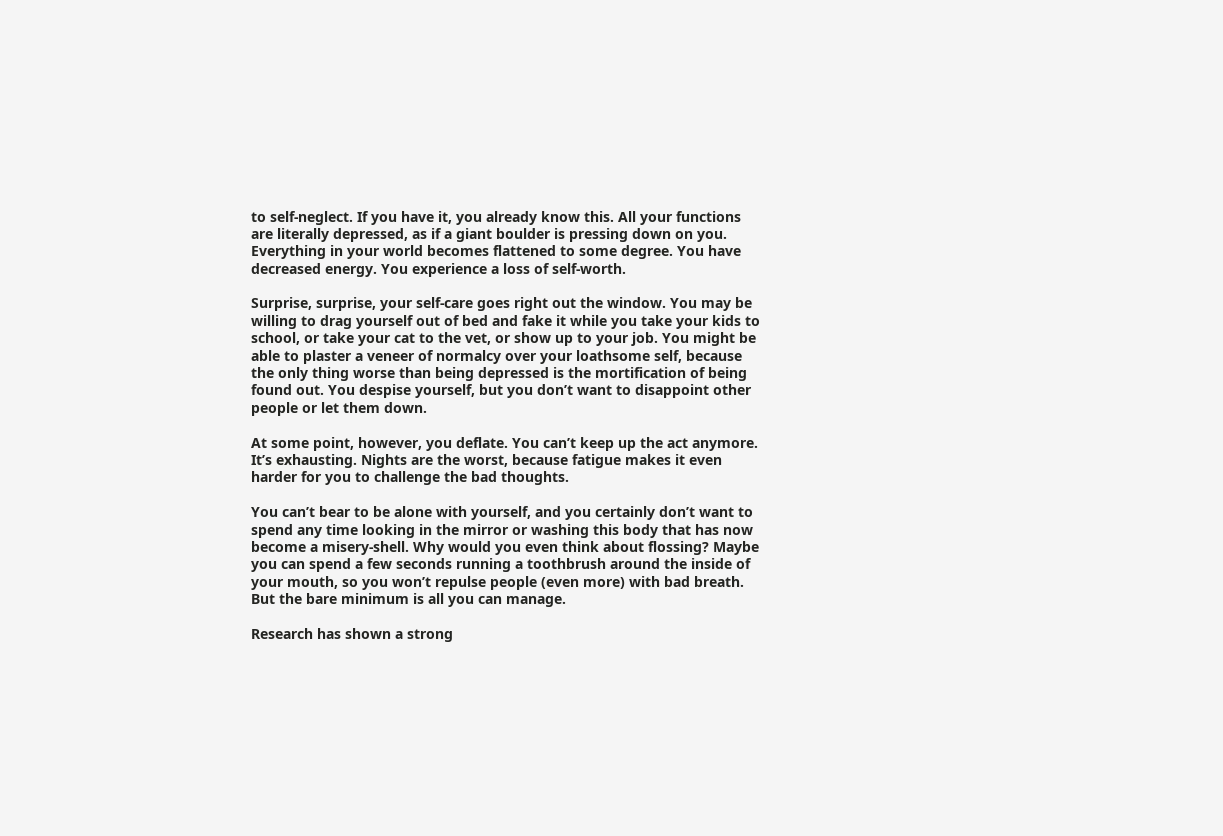to self-neglect. If you have it, you already know this. All your functions are literally depressed, as if a giant boulder is pressing down on you. Everything in your world becomes flattened to some degree. You have decreased energy. You experience a loss of self-worth.

Surprise, surprise, your self-care goes right out the window. You may be willing to drag yourself out of bed and fake it while you take your kids to school, or take your cat to the vet, or show up to your job. You might be able to plaster a veneer of normalcy over your loathsome self, because the only thing worse than being depressed is the mortification of being found out. You despise yourself, but you don’t want to disappoint other people or let them down.

At some point, however, you deflate. You can’t keep up the act anymore. It’s exhausting. Nights are the worst, because fatigue makes it even harder for you to challenge the bad thoughts.

You can’t bear to be alone with yourself, and you certainly don’t want to spend any time looking in the mirror or washing this body that has now become a misery-shell. Why would you even think about flossing? Maybe you can spend a few seconds running a toothbrush around the inside of your mouth, so you won’t repulse people (even more) with bad breath. But the bare minimum is all you can manage.

Research has shown a strong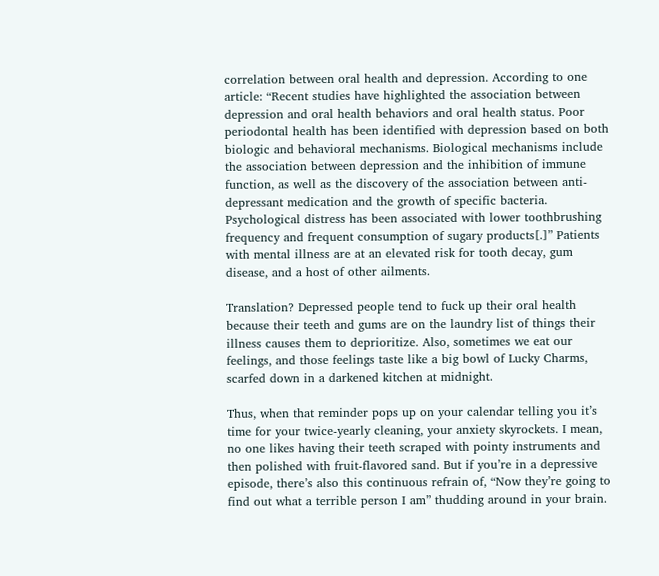correlation between oral health and depression. According to one article: “Recent studies have highlighted the association between depression and oral health behaviors and oral health status. Poor periodontal health has been identified with depression based on both biologic and behavioral mechanisms. Biological mechanisms include the association between depression and the inhibition of immune function, as well as the discovery of the association between anti-depressant medication and the growth of specific bacteria. Psychological distress has been associated with lower toothbrushing frequency and frequent consumption of sugary products[.]” Patients with mental illness are at an elevated risk for tooth decay, gum disease, and a host of other ailments.

Translation? Depressed people tend to fuck up their oral health because their teeth and gums are on the laundry list of things their illness causes them to deprioritize. Also, sometimes we eat our feelings, and those feelings taste like a big bowl of Lucky Charms, scarfed down in a darkened kitchen at midnight.

Thus, when that reminder pops up on your calendar telling you it’s time for your twice-yearly cleaning, your anxiety skyrockets. I mean, no one likes having their teeth scraped with pointy instruments and then polished with fruit-flavored sand. But if you’re in a depressive episode, there’s also this continuous refrain of, “Now they’re going to find out what a terrible person I am” thudding around in your brain.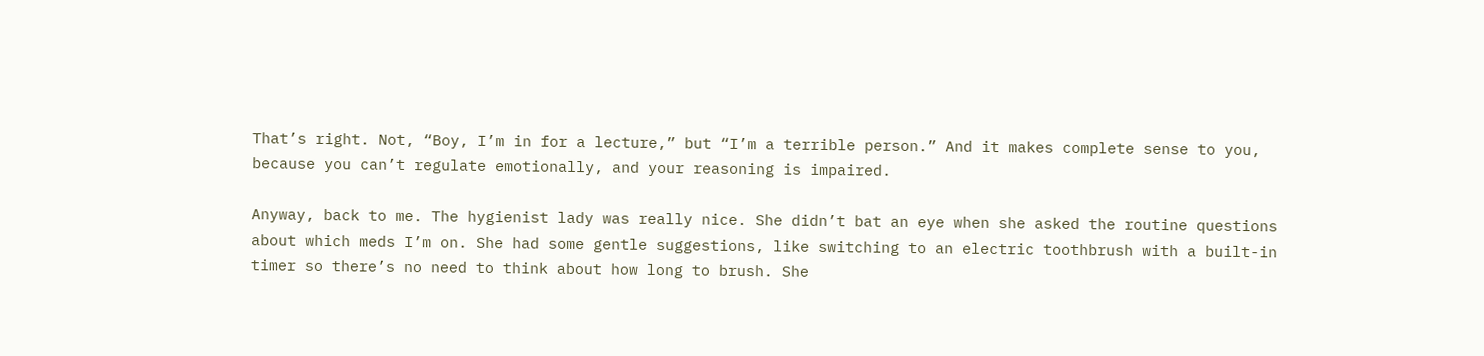That’s right. Not, “Boy, I’m in for a lecture,” but “I’m a terrible person.” And it makes complete sense to you, because you can’t regulate emotionally, and your reasoning is impaired.

Anyway, back to me. The hygienist lady was really nice. She didn’t bat an eye when she asked the routine questions about which meds I’m on. She had some gentle suggestions, like switching to an electric toothbrush with a built-in timer so there’s no need to think about how long to brush. She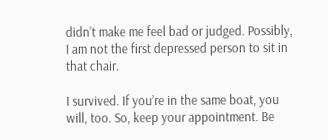didn’t make me feel bad or judged. Possibly, I am not the first depressed person to sit in that chair.

I survived. If you’re in the same boat, you will, too. So, keep your appointment. Be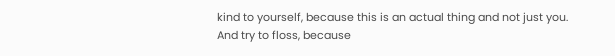kind to yourself, because this is an actual thing and not just you. And try to floss, because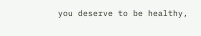you deserve to be healthy,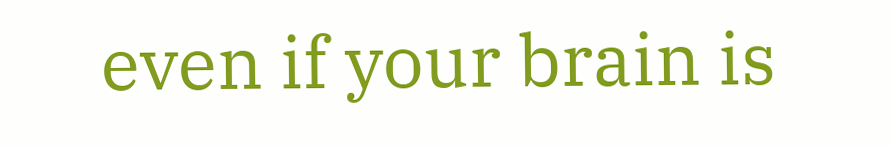even if your brain is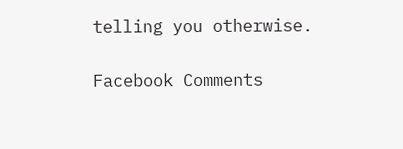telling you otherwise.

Facebook Comments